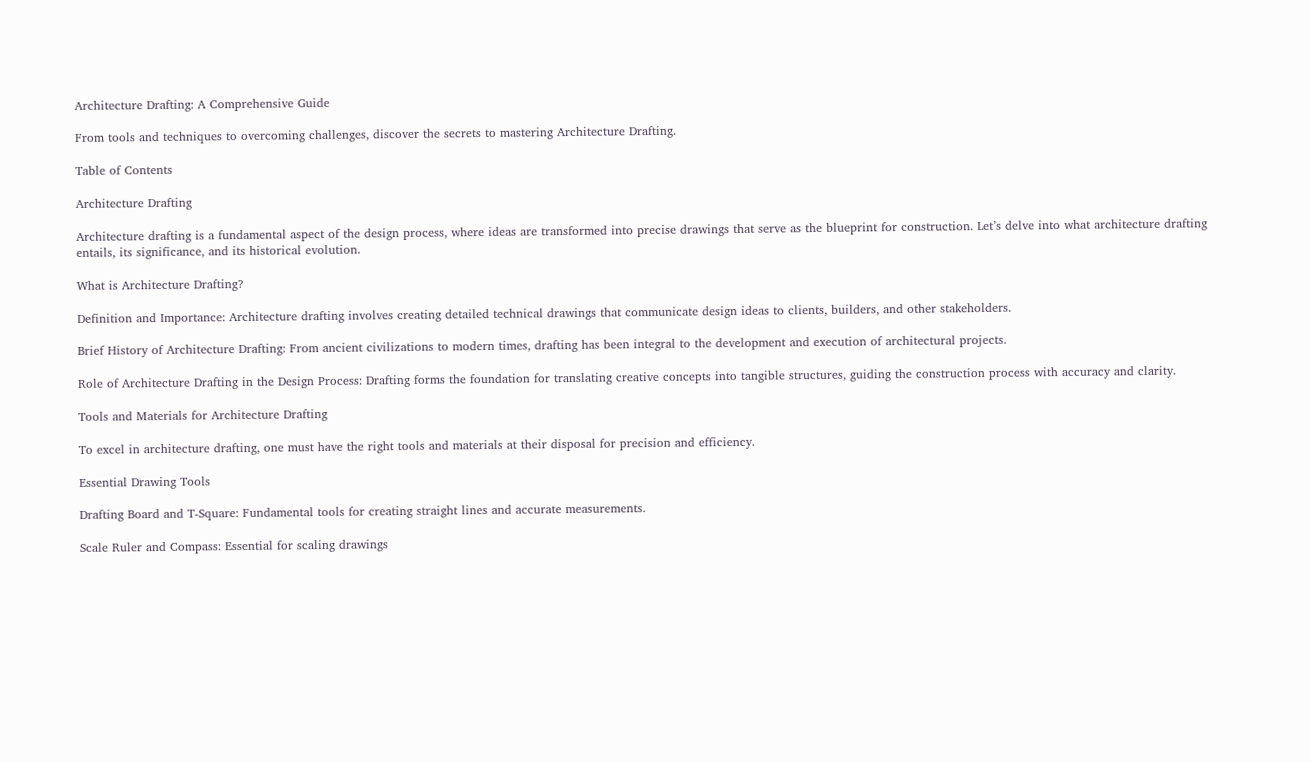Architecture Drafting: A Comprehensive Guide

From tools and techniques to overcoming challenges, discover the secrets to mastering Architecture Drafting.

Table of Contents

Architecture Drafting

Architecture drafting is a fundamental aspect of the design process, where ideas are transformed into precise drawings that serve as the blueprint for construction. Let’s delve into what architecture drafting entails, its significance, and its historical evolution.

What is Architecture Drafting?

Definition and Importance: Architecture drafting involves creating detailed technical drawings that communicate design ideas to clients, builders, and other stakeholders.

Brief History of Architecture Drafting: From ancient civilizations to modern times, drafting has been integral to the development and execution of architectural projects.

Role of Architecture Drafting in the Design Process: Drafting forms the foundation for translating creative concepts into tangible structures, guiding the construction process with accuracy and clarity.

Tools and Materials for Architecture Drafting

To excel in architecture drafting, one must have the right tools and materials at their disposal for precision and efficiency.

Essential Drawing Tools

Drafting Board and T-Square: Fundamental tools for creating straight lines and accurate measurements.

Scale Ruler and Compass: Essential for scaling drawings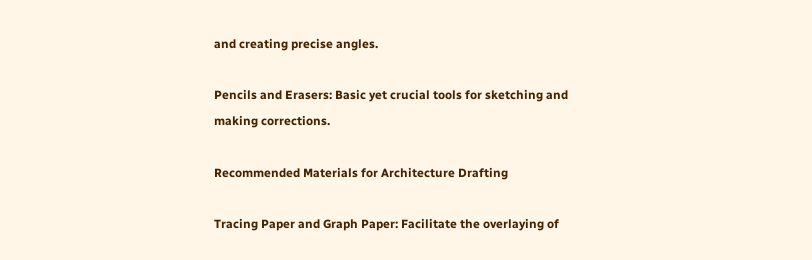and creating precise angles.

Pencils and Erasers: Basic yet crucial tools for sketching and making corrections.

Recommended Materials for Architecture Drafting

Tracing Paper and Graph Paper: Facilitate the overlaying of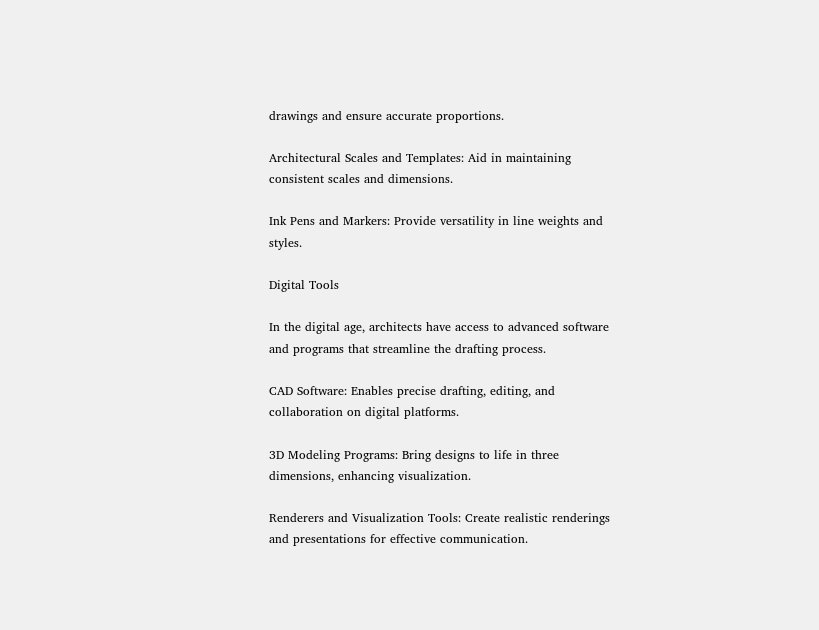drawings and ensure accurate proportions.

Architectural Scales and Templates: Aid in maintaining consistent scales and dimensions.

Ink Pens and Markers: Provide versatility in line weights and styles.

Digital Tools

In the digital age, architects have access to advanced software and programs that streamline the drafting process.

CAD Software: Enables precise drafting, editing, and collaboration on digital platforms.

3D Modeling Programs: Bring designs to life in three dimensions, enhancing visualization.

Renderers and Visualization Tools: Create realistic renderings and presentations for effective communication.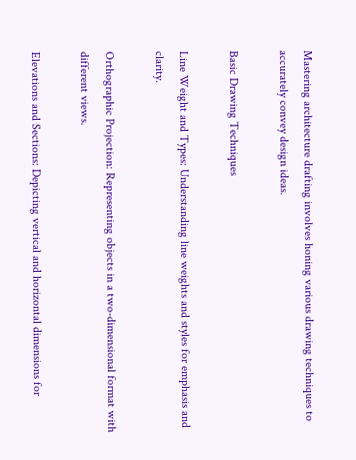Mastering architecture drafting involves honing various drawing techniques to accurately convey design ideas.

Basic Drawing Techniques

Line Weight and Types: Understanding line weights and styles for emphasis and clarity.

Orthographic Projection: Representing objects in a two-dimensional format with different views.

Elevations and Sections: Depicting vertical and horizontal dimensions for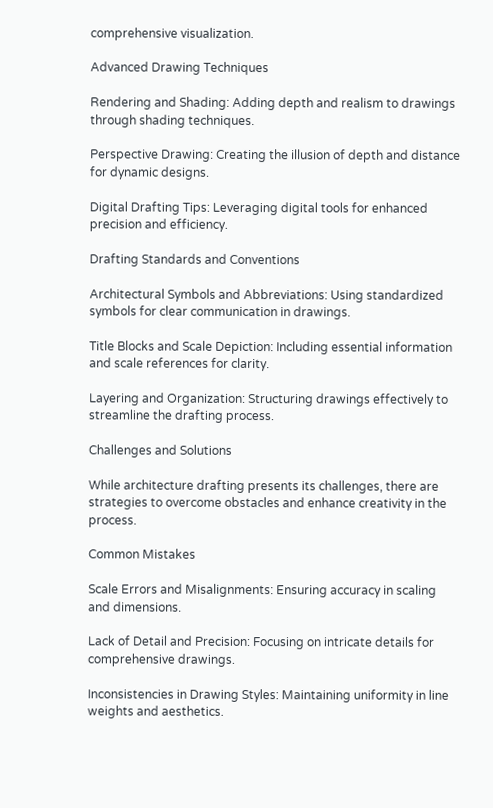comprehensive visualization.

Advanced Drawing Techniques

Rendering and Shading: Adding depth and realism to drawings through shading techniques.

Perspective Drawing: Creating the illusion of depth and distance for dynamic designs.

Digital Drafting Tips: Leveraging digital tools for enhanced precision and efficiency.

Drafting Standards and Conventions

Architectural Symbols and Abbreviations: Using standardized symbols for clear communication in drawings.

Title Blocks and Scale Depiction: Including essential information and scale references for clarity.

Layering and Organization: Structuring drawings effectively to streamline the drafting process.

Challenges and Solutions

While architecture drafting presents its challenges, there are strategies to overcome obstacles and enhance creativity in the process.

Common Mistakes

Scale Errors and Misalignments: Ensuring accuracy in scaling and dimensions.

Lack of Detail and Precision: Focusing on intricate details for comprehensive drawings.

Inconsistencies in Drawing Styles: Maintaining uniformity in line weights and aesthetics.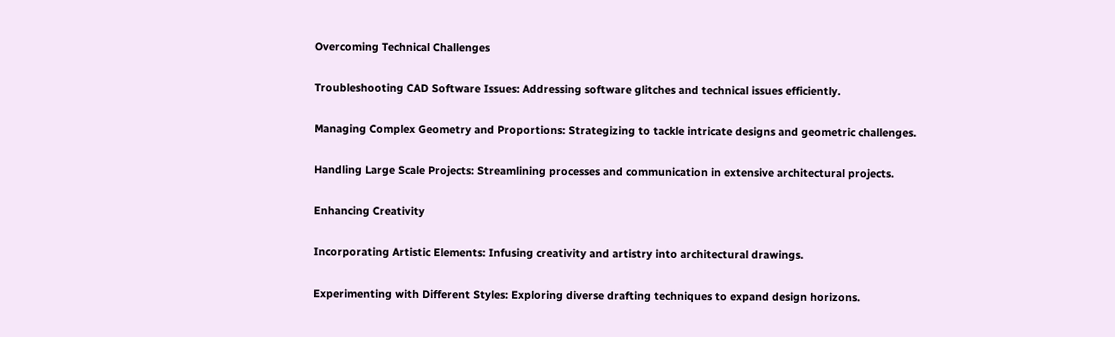Overcoming Technical Challenges

Troubleshooting CAD Software Issues: Addressing software glitches and technical issues efficiently.

Managing Complex Geometry and Proportions: Strategizing to tackle intricate designs and geometric challenges.

Handling Large Scale Projects: Streamlining processes and communication in extensive architectural projects.

Enhancing Creativity

Incorporating Artistic Elements: Infusing creativity and artistry into architectural drawings.

Experimenting with Different Styles: Exploring diverse drafting techniques to expand design horizons.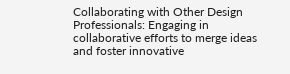Collaborating with Other Design Professionals: Engaging in collaborative efforts to merge ideas and foster innovative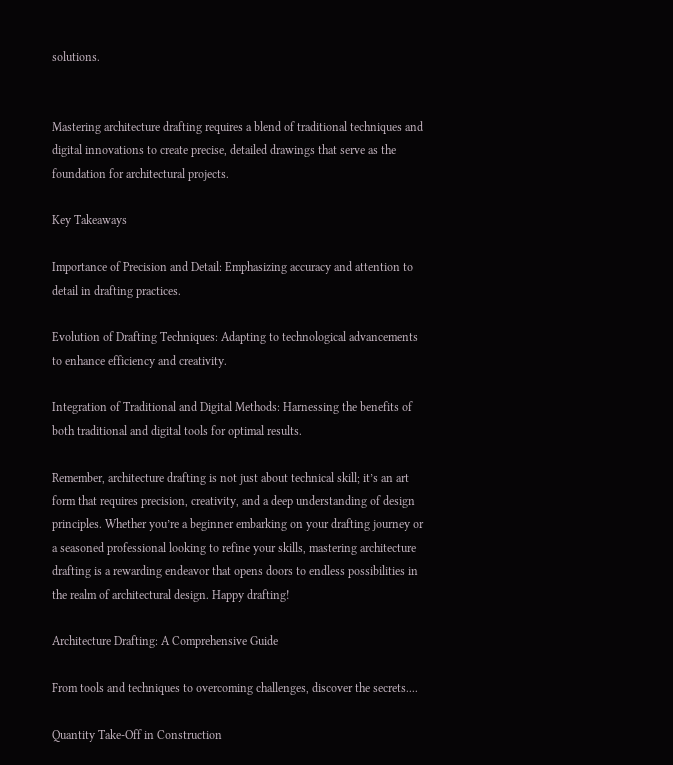solutions.


Mastering architecture drafting requires a blend of traditional techniques and digital innovations to create precise, detailed drawings that serve as the foundation for architectural projects.

Key Takeaways

Importance of Precision and Detail: Emphasizing accuracy and attention to detail in drafting practices.

Evolution of Drafting Techniques: Adapting to technological advancements to enhance efficiency and creativity.

Integration of Traditional and Digital Methods: Harnessing the benefits of both traditional and digital tools for optimal results.

Remember, architecture drafting is not just about technical skill; it’s an art form that requires precision, creativity, and a deep understanding of design principles. Whether you’re a beginner embarking on your drafting journey or a seasoned professional looking to refine your skills, mastering architecture drafting is a rewarding endeavor that opens doors to endless possibilities in the realm of architectural design. Happy drafting!

Architecture Drafting: A Comprehensive Guide

From tools and techniques to overcoming challenges, discover the secrets....

Quantity Take-Off in Construction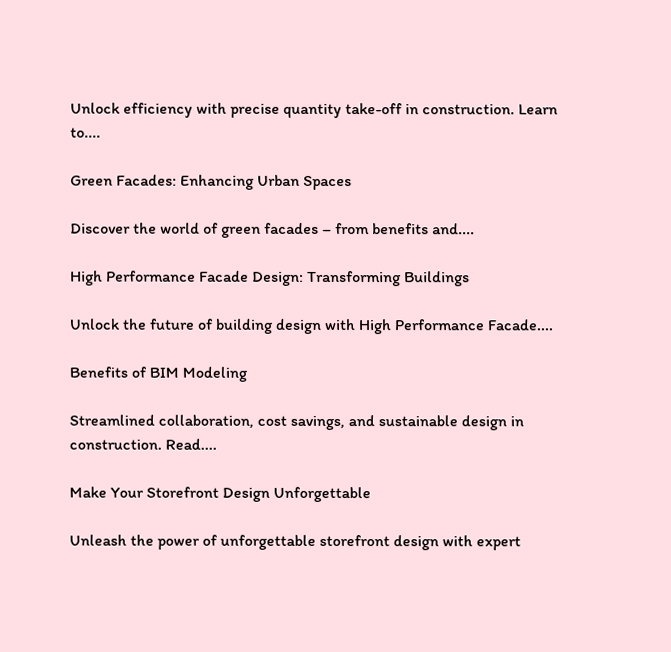Unlock efficiency with precise quantity take-off in construction. Learn to....

Green Facades: Enhancing Urban Spaces

Discover the world of green facades – from benefits and....

High Performance Facade Design: Transforming Buildings

Unlock the future of building design with High Performance Facade....

Benefits of BIM Modeling

Streamlined collaboration, cost savings, and sustainable design in construction. Read....

Make Your Storefront Design Unforgettable

Unleash the power of unforgettable storefront design with expert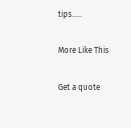tips.....

More Like This

Get a quote